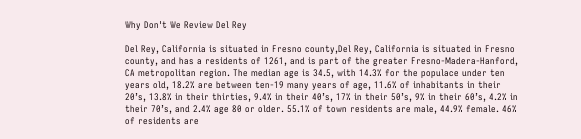Why Don't We Review Del Rey

Del Rey, California is situated in Fresno county,Del Rey, California is situated in Fresno county, and has a residents of 1261, and is part of the greater Fresno-Madera-Hanford, CA metropolitan region. The median age is 34.5, with 14.3% for the populace under ten years old, 18.2% are between ten-19 many years of age, 11.6% of inhabitants in their 20’s, 13.8% in their thirties, 9.4% in their 40’s, 17% in their 50’s, 9% in their 60’s, 4.2% in their 70’s, and 2.4% age 80 or older. 55.1% of town residents are male, 44.9% female. 46% of residents are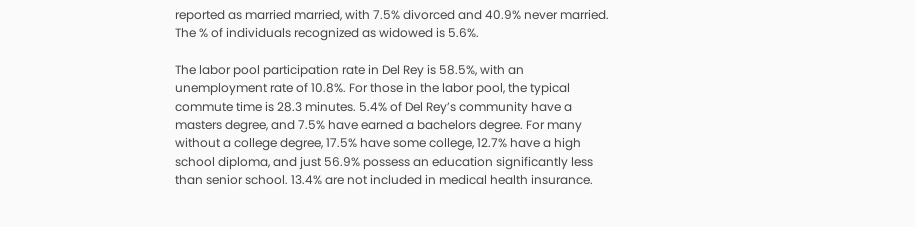reported as married married, with 7.5% divorced and 40.9% never married. The % of individuals recognized as widowed is 5.6%.

The labor pool participation rate in Del Rey is 58.5%, with an unemployment rate of 10.8%. For those in the labor pool, the typical commute time is 28.3 minutes. 5.4% of Del Rey’s community have a masters degree, and 7.5% have earned a bachelors degree. For many without a college degree, 17.5% have some college, 12.7% have a high school diploma, and just 56.9% possess an education significantly less than senior school. 13.4% are not included in medical health insurance.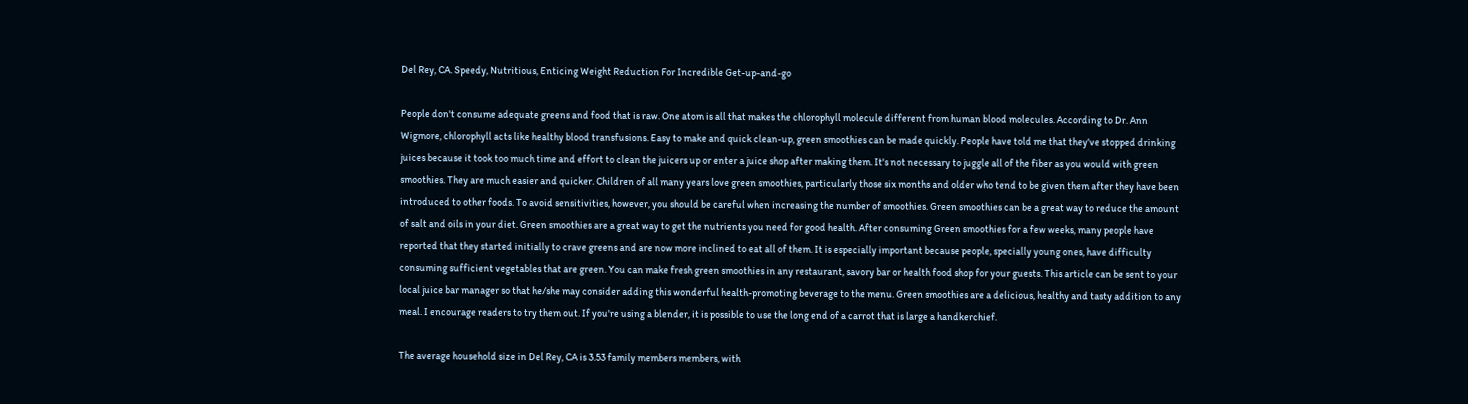Del Rey, CA. Speedy, Nutritious, Enticing Weight Reduction For Incredible Get-up-and-go

People don't consume adequate greens and food that is raw. One atom is all that makes the chlorophyll molecule different from human blood molecules. According to Dr. Ann Wigmore, chlorophyll acts like healthy blood transfusions. Easy to make and quick clean-up, green smoothies can be made quickly. People have told me that they've stopped drinking juices because it took too much time and effort to clean the juicers up or enter a juice shop after making them. It's not necessary to juggle all of the fiber as you would with green smoothies. They are much easier and quicker. Children of all many years love green smoothies, particularly those six months and older who tend to be given them after they have been introduced to other foods. To avoid sensitivities, however, you should be careful when increasing the number of smoothies. Green smoothies can be a great way to reduce the amount of salt and oils in your diet. Green smoothies are a great way to get the nutrients you need for good health. After consuming Green smoothies for a few weeks, many people have reported that they started initially to crave greens and are now more inclined to eat all of them. It is especially important because people, specially young ones, have difficulty consuming sufficient vegetables that are green. You can make fresh green smoothies in any restaurant, savory bar or health food shop for your guests. This article can be sent to your local juice bar manager so that he/she may consider adding this wonderful health-promoting beverage to the menu. Green smoothies are a delicious, healthy and tasty addition to any meal. I encourage readers to try them out. If you're using a blender, it is possible to use the long end of a carrot that is large a handkerchief.

The average household size in Del Rey, CA is 3.53 family members members, with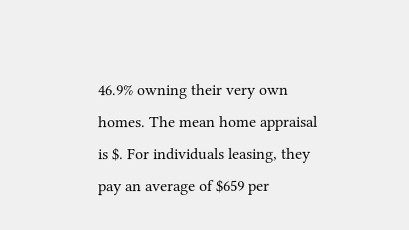46.9% owning their very own homes. The mean home appraisal is $. For individuals leasing, they pay an average of $659 per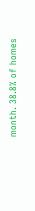month. 38.8% of homes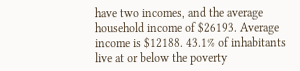have two incomes, and the average household income of $26193. Average income is $12188. 43.1% of inhabitants live at or below the poverty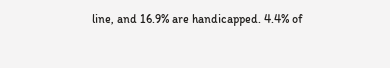line, and 16.9% are handicapped. 4.4% of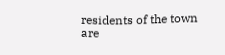residents of the town are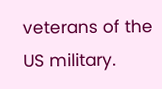veterans of the US military.